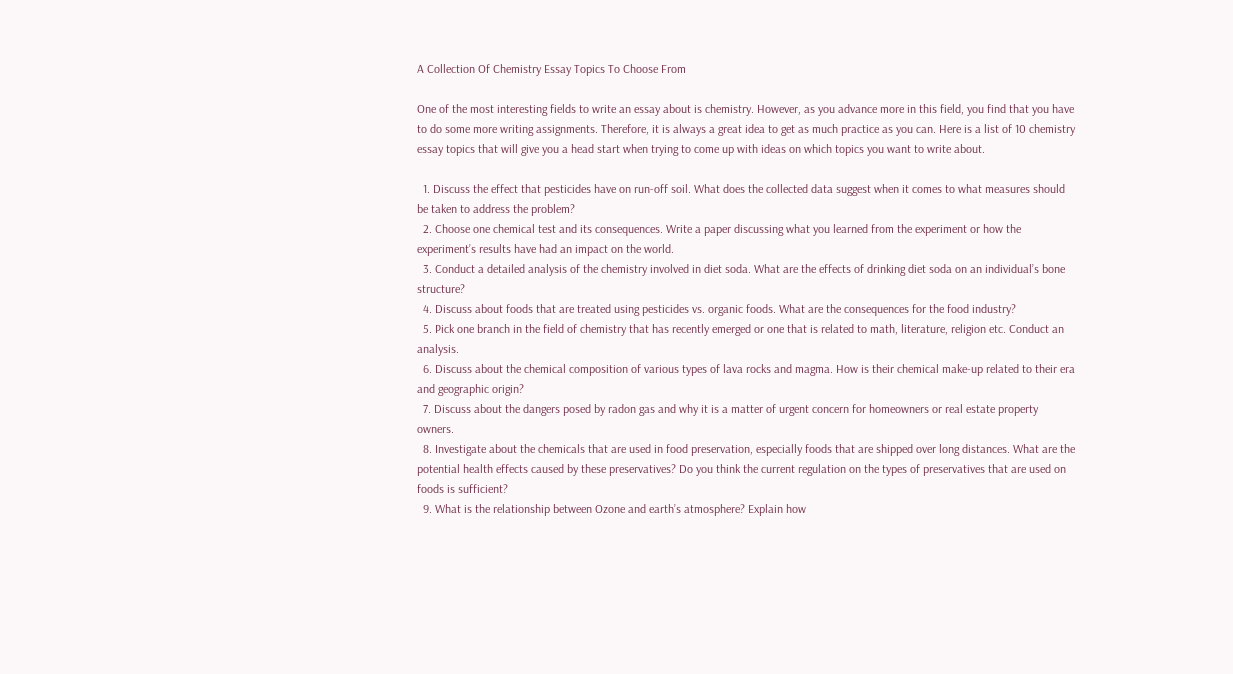A Collection Of Chemistry Essay Topics To Choose From

One of the most interesting fields to write an essay about is chemistry. However, as you advance more in this field, you find that you have to do some more writing assignments. Therefore, it is always a great idea to get as much practice as you can. Here is a list of 10 chemistry essay topics that will give you a head start when trying to come up with ideas on which topics you want to write about.

  1. Discuss the effect that pesticides have on run-off soil. What does the collected data suggest when it comes to what measures should be taken to address the problem?
  2. Choose one chemical test and its consequences. Write a paper discussing what you learned from the experiment or how the experiment’s results have had an impact on the world.
  3. Conduct a detailed analysis of the chemistry involved in diet soda. What are the effects of drinking diet soda on an individual’s bone structure?
  4. Discuss about foods that are treated using pesticides vs. organic foods. What are the consequences for the food industry?
  5. Pick one branch in the field of chemistry that has recently emerged or one that is related to math, literature, religion etc. Conduct an analysis.
  6. Discuss about the chemical composition of various types of lava rocks and magma. How is their chemical make-up related to their era and geographic origin?
  7. Discuss about the dangers posed by radon gas and why it is a matter of urgent concern for homeowners or real estate property owners.
  8. Investigate about the chemicals that are used in food preservation, especially foods that are shipped over long distances. What are the potential health effects caused by these preservatives? Do you think the current regulation on the types of preservatives that are used on foods is sufficient?
  9. What is the relationship between Ozone and earth’s atmosphere? Explain how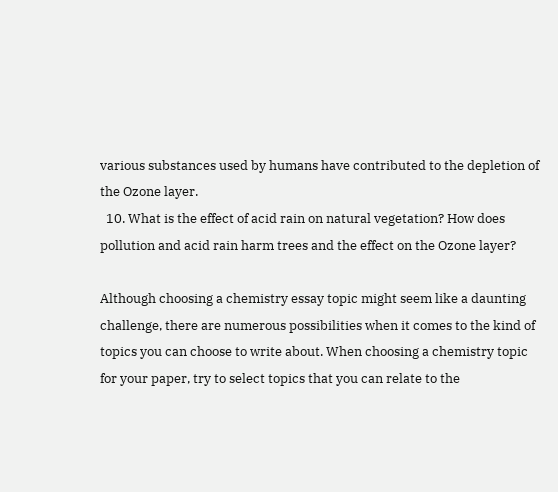various substances used by humans have contributed to the depletion of the Ozone layer.
  10. What is the effect of acid rain on natural vegetation? How does pollution and acid rain harm trees and the effect on the Ozone layer?

Although choosing a chemistry essay topic might seem like a daunting challenge, there are numerous possibilities when it comes to the kind of topics you can choose to write about. When choosing a chemistry topic for your paper, try to select topics that you can relate to the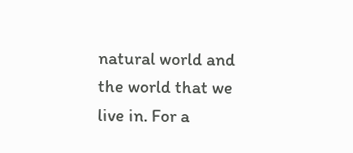natural world and the world that we live in. For a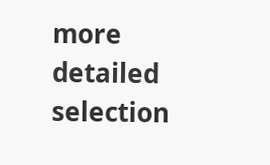more detailed selection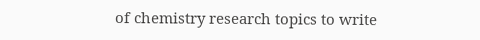of chemistry research topics to write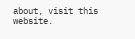about, visit this website.